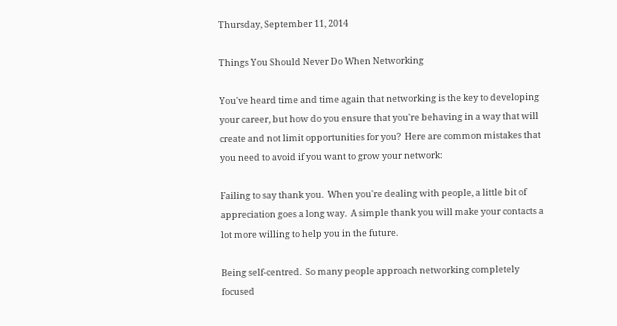Thursday, September 11, 2014

Things You Should Never Do When Networking

You've heard time and time again that networking is the key to developing your career, but how do you ensure that you're behaving in a way that will create and not limit opportunities for you?  Here are common mistakes that you need to avoid if you want to grow your network:

Failing to say thank you.  When you're dealing with people, a little bit of appreciation goes a long way.  A simple thank you will make your contacts a lot more willing to help you in the future.

Being self-centred.  So many people approach networking completely focused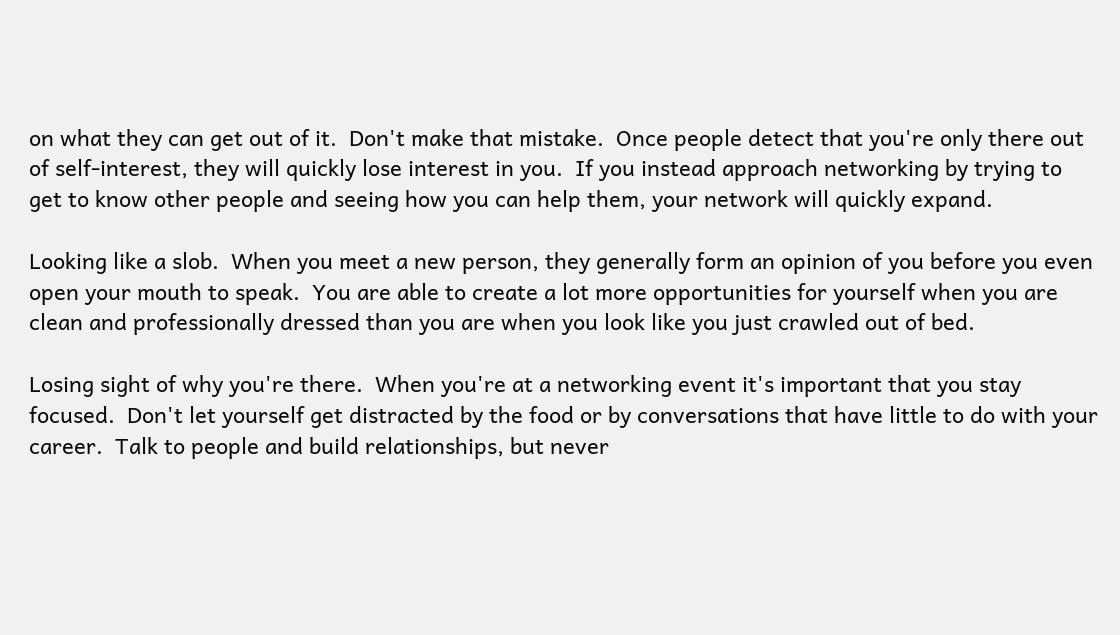on what they can get out of it.  Don't make that mistake.  Once people detect that you're only there out of self-interest, they will quickly lose interest in you.  If you instead approach networking by trying to get to know other people and seeing how you can help them, your network will quickly expand.

Looking like a slob.  When you meet a new person, they generally form an opinion of you before you even open your mouth to speak.  You are able to create a lot more opportunities for yourself when you are clean and professionally dressed than you are when you look like you just crawled out of bed.

Losing sight of why you're there.  When you're at a networking event it's important that you stay focused.  Don't let yourself get distracted by the food or by conversations that have little to do with your career.  Talk to people and build relationships, but never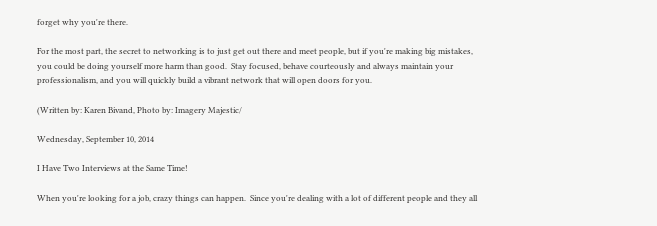forget why you're there.

For the most part, the secret to networking is to just get out there and meet people, but if you're making big mistakes, you could be doing yourself more harm than good.  Stay focused, behave courteously and always maintain your professionalism, and you will quickly build a vibrant network that will open doors for you.

(Written by: Karen Bivand, Photo by: Imagery Majestic/

Wednesday, September 10, 2014

I Have Two Interviews at the Same Time!

When you're looking for a job, crazy things can happen.  Since you're dealing with a lot of different people and they all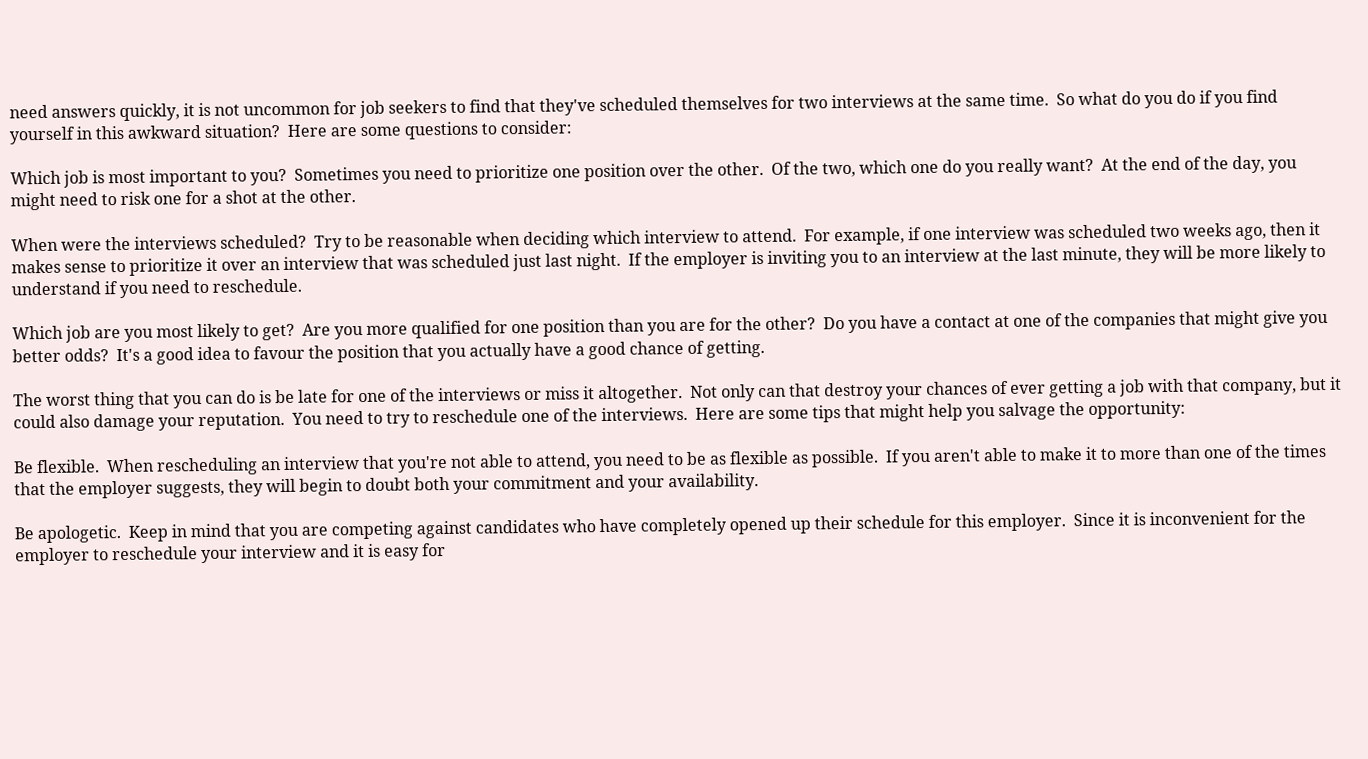need answers quickly, it is not uncommon for job seekers to find that they've scheduled themselves for two interviews at the same time.  So what do you do if you find yourself in this awkward situation?  Here are some questions to consider:

Which job is most important to you?  Sometimes you need to prioritize one position over the other.  Of the two, which one do you really want?  At the end of the day, you might need to risk one for a shot at the other.

When were the interviews scheduled?  Try to be reasonable when deciding which interview to attend.  For example, if one interview was scheduled two weeks ago, then it makes sense to prioritize it over an interview that was scheduled just last night.  If the employer is inviting you to an interview at the last minute, they will be more likely to understand if you need to reschedule.

Which job are you most likely to get?  Are you more qualified for one position than you are for the other?  Do you have a contact at one of the companies that might give you better odds?  It's a good idea to favour the position that you actually have a good chance of getting.

The worst thing that you can do is be late for one of the interviews or miss it altogether.  Not only can that destroy your chances of ever getting a job with that company, but it could also damage your reputation.  You need to try to reschedule one of the interviews.  Here are some tips that might help you salvage the opportunity:

Be flexible.  When rescheduling an interview that you're not able to attend, you need to be as flexible as possible.  If you aren't able to make it to more than one of the times that the employer suggests, they will begin to doubt both your commitment and your availability.

Be apologetic.  Keep in mind that you are competing against candidates who have completely opened up their schedule for this employer.  Since it is inconvenient for the employer to reschedule your interview and it is easy for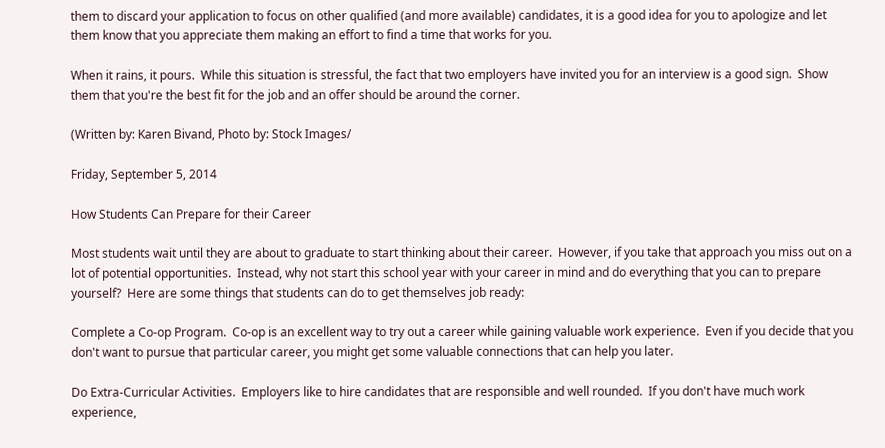them to discard your application to focus on other qualified (and more available) candidates, it is a good idea for you to apologize and let them know that you appreciate them making an effort to find a time that works for you.

When it rains, it pours.  While this situation is stressful, the fact that two employers have invited you for an interview is a good sign.  Show them that you're the best fit for the job and an offer should be around the corner.

(Written by: Karen Bivand, Photo by: Stock Images/

Friday, September 5, 2014

How Students Can Prepare for their Career

Most students wait until they are about to graduate to start thinking about their career.  However, if you take that approach you miss out on a lot of potential opportunities.  Instead, why not start this school year with your career in mind and do everything that you can to prepare yourself?  Here are some things that students can do to get themselves job ready:

Complete a Co-op Program.  Co-op is an excellent way to try out a career while gaining valuable work experience.  Even if you decide that you don't want to pursue that particular career, you might get some valuable connections that can help you later.

Do Extra-Curricular Activities.  Employers like to hire candidates that are responsible and well rounded.  If you don't have much work experience,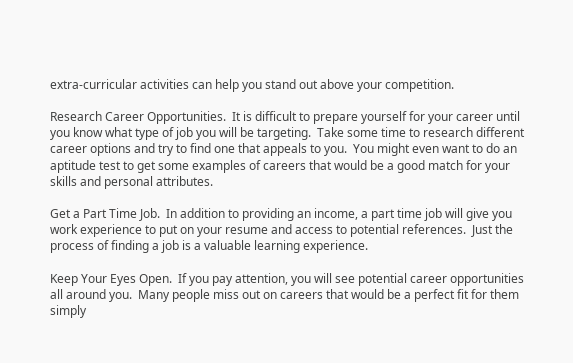extra-curricular activities can help you stand out above your competition.

Research Career Opportunities.  It is difficult to prepare yourself for your career until you know what type of job you will be targeting.  Take some time to research different career options and try to find one that appeals to you.  You might even want to do an aptitude test to get some examples of careers that would be a good match for your skills and personal attributes.

Get a Part Time Job.  In addition to providing an income, a part time job will give you work experience to put on your resume and access to potential references.  Just the process of finding a job is a valuable learning experience.

Keep Your Eyes Open.  If you pay attention, you will see potential career opportunities all around you.  Many people miss out on careers that would be a perfect fit for them simply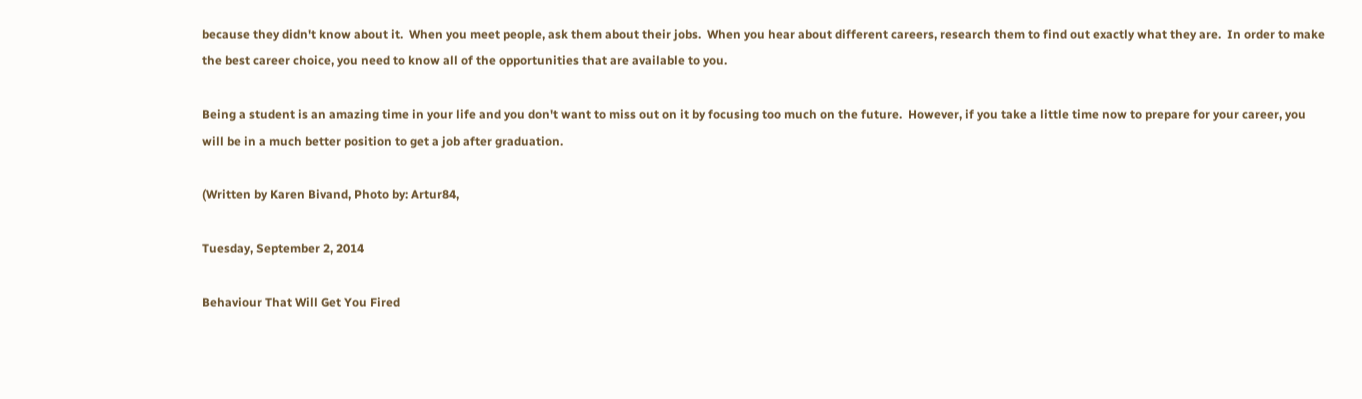because they didn't know about it.  When you meet people, ask them about their jobs.  When you hear about different careers, research them to find out exactly what they are.  In order to make the best career choice, you need to know all of the opportunities that are available to you.

Being a student is an amazing time in your life and you don't want to miss out on it by focusing too much on the future.  However, if you take a little time now to prepare for your career, you will be in a much better position to get a job after graduation.

(Written by Karen Bivand, Photo by: Artur84,

Tuesday, September 2, 2014

Behaviour That Will Get You Fired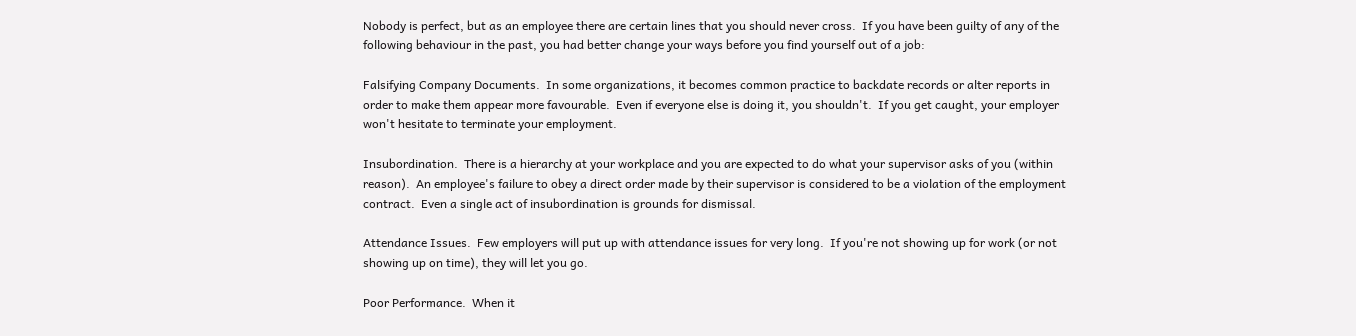Nobody is perfect, but as an employee there are certain lines that you should never cross.  If you have been guilty of any of the following behaviour in the past, you had better change your ways before you find yourself out of a job:

Falsifying Company Documents.  In some organizations, it becomes common practice to backdate records or alter reports in order to make them appear more favourable.  Even if everyone else is doing it, you shouldn't.  If you get caught, your employer won't hesitate to terminate your employment.

Insubordination.  There is a hierarchy at your workplace and you are expected to do what your supervisor asks of you (within reason).  An employee's failure to obey a direct order made by their supervisor is considered to be a violation of the employment contract.  Even a single act of insubordination is grounds for dismissal.

Attendance Issues.  Few employers will put up with attendance issues for very long.  If you're not showing up for work (or not showing up on time), they will let you go.

Poor Performance.  When it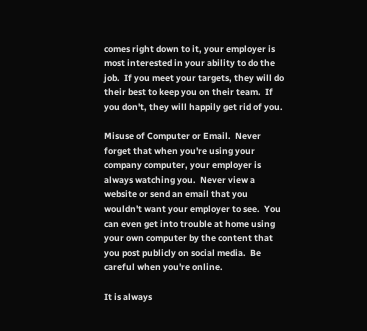comes right down to it, your employer is most interested in your ability to do the job.  If you meet your targets, they will do their best to keep you on their team.  If you don't, they will happily get rid of you.

Misuse of Computer or Email.  Never forget that when you're using your company computer, your employer is always watching you.  Never view a website or send an email that you wouldn't want your employer to see.  You can even get into trouble at home using your own computer by the content that you post publicly on social media.  Be careful when you're online.

It is always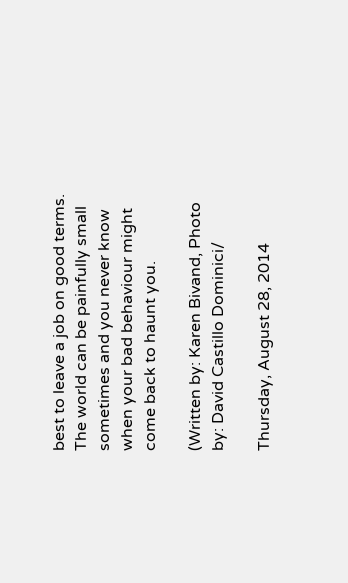best to leave a job on good terms.  The world can be painfully small sometimes and you never know when your bad behaviour might come back to haunt you.

(Written by: Karen Bivand, Photo by: David Castillo Dominici/

Thursday, August 28, 2014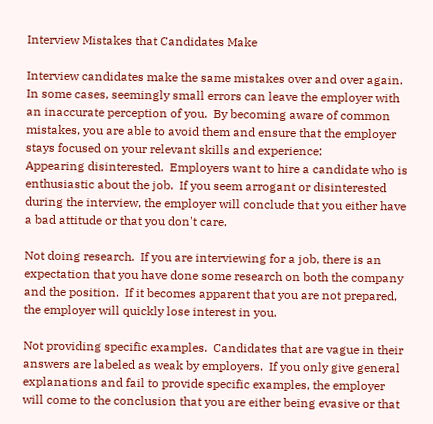Interview Mistakes that Candidates Make

Interview candidates make the same mistakes over and over again.  In some cases, seemingly small errors can leave the employer with an inaccurate perception of you.  By becoming aware of common mistakes, you are able to avoid them and ensure that the employer  stays focused on your relevant skills and experience:
Appearing disinterested.  Employers want to hire a candidate who is enthusiastic about the job.  If you seem arrogant or disinterested during the interview, the employer will conclude that you either have a bad attitude or that you don't care.

Not doing research.  If you are interviewing for a job, there is an expectation that you have done some research on both the company and the position.  If it becomes apparent that you are not prepared, the employer will quickly lose interest in you.

Not providing specific examples.  Candidates that are vague in their answers are labeled as weak by employers.  If you only give general explanations and fail to provide specific examples, the employer will come to the conclusion that you are either being evasive or that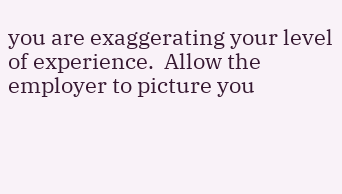you are exaggerating your level of experience.  Allow the employer to picture you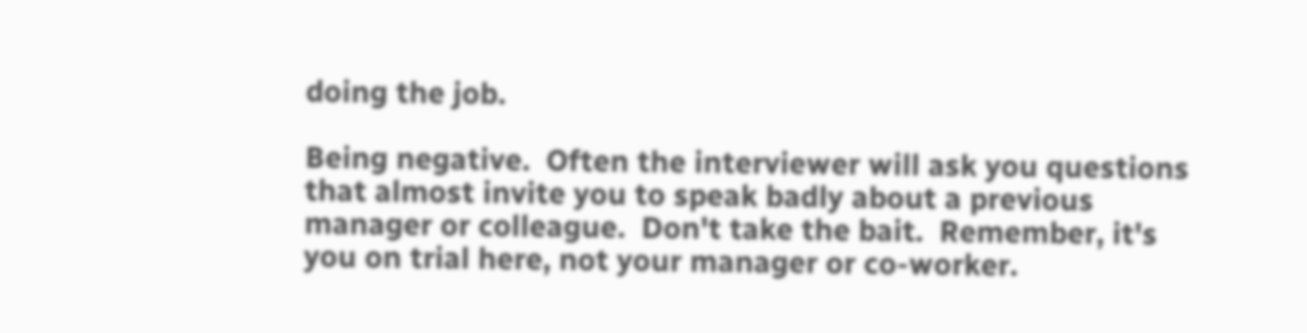doing the job.

Being negative.  Often the interviewer will ask you questions that almost invite you to speak badly about a previous manager or colleague.  Don't take the bait.  Remember, it's you on trial here, not your manager or co-worker.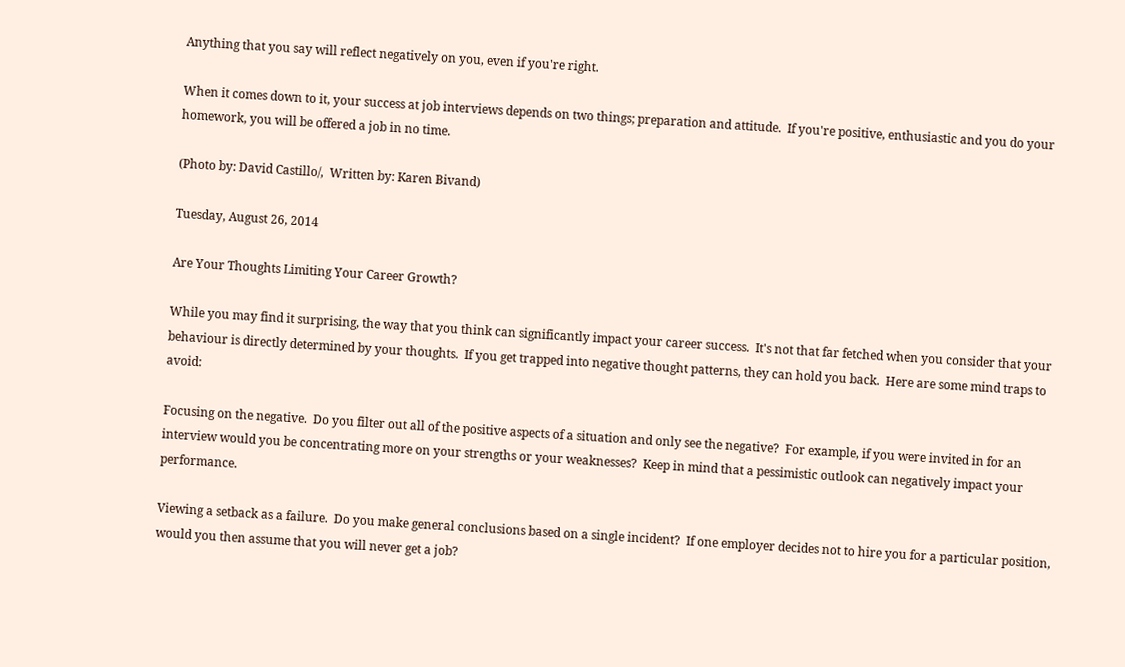Anything that you say will reflect negatively on you, even if you're right.

When it comes down to it, your success at job interviews depends on two things; preparation and attitude.  If you're positive, enthusiastic and you do your homework, you will be offered a job in no time.

(Photo by: David Castillo/,  Written by: Karen Bivand)

Tuesday, August 26, 2014

Are Your Thoughts Limiting Your Career Growth?

While you may find it surprising, the way that you think can significantly impact your career success.  It's not that far fetched when you consider that your behaviour is directly determined by your thoughts.  If you get trapped into negative thought patterns, they can hold you back.  Here are some mind traps to avoid:

Focusing on the negative.  Do you filter out all of the positive aspects of a situation and only see the negative?  For example, if you were invited in for an interview would you be concentrating more on your strengths or your weaknesses?  Keep in mind that a pessimistic outlook can negatively impact your performance.

Viewing a setback as a failure.  Do you make general conclusions based on a single incident?  If one employer decides not to hire you for a particular position, would you then assume that you will never get a job?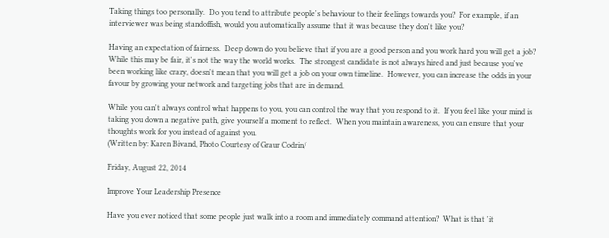Taking things too personally.  Do you tend to attribute people's behaviour to their feelings towards you?  For example, if an interviewer was being standoffish, would you automatically assume that it was because they don't like you?

Having an expectation of fairness.  Deep down do you believe that if you are a good person and you work hard you will get a job?  While this may be fair, it's not the way the world works.  The strongest candidate is not always hired and just because you've been working like crazy, doesn't mean that you will get a job on your own timeline.  However, you can increase the odds in your favour by growing your network and targeting jobs that are in demand.

While you can't always control what happens to you, you can control the way that you respond to it.  If you feel like your mind is taking you down a negative path, give yourself a moment to reflect.  When you maintain awareness, you can ensure that your thoughts work for you instead of against you.
(Written by: Karen Bivand, Photo Courtesy of Graur Codrin/

Friday, August 22, 2014

Improve Your Leadership Presence

Have you ever noticed that some people just walk into a room and immediately command attention?  What is that 'it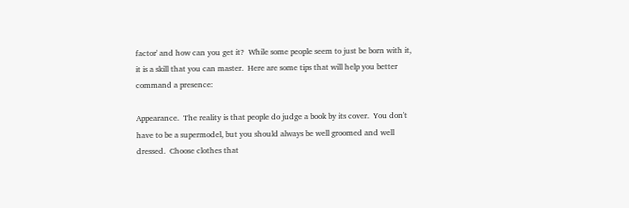factor' and how can you get it?  While some people seem to just be born with it, it is a skill that you can master.  Here are some tips that will help you better command a presence:

Appearance.  The reality is that people do judge a book by its cover.  You don't have to be a supermodel, but you should always be well groomed and well dressed.  Choose clothes that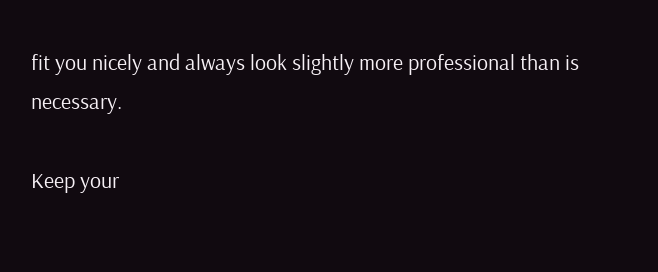fit you nicely and always look slightly more professional than is necessary.

Keep your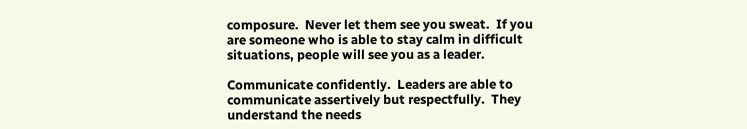composure.  Never let them see you sweat.  If you are someone who is able to stay calm in difficult situations, people will see you as a leader.

Communicate confidently.  Leaders are able to communicate assertively but respectfully.  They understand the needs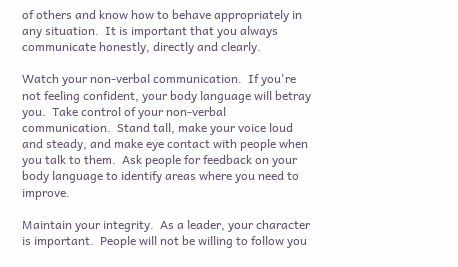of others and know how to behave appropriately in any situation.  It is important that you always communicate honestly, directly and clearly.

Watch your non-verbal communication.  If you're not feeling confident, your body language will betray you.  Take control of your non-verbal communication.  Stand tall, make your voice loud and steady, and make eye contact with people when you talk to them.  Ask people for feedback on your body language to identify areas where you need to improve.

Maintain your integrity.  As a leader, your character is important.  People will not be willing to follow you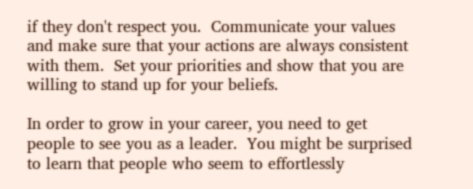if they don't respect you.  Communicate your values and make sure that your actions are always consistent with them.  Set your priorities and show that you are willing to stand up for your beliefs.

In order to grow in your career, you need to get people to see you as a leader.  You might be surprised to learn that people who seem to effortlessly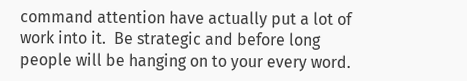command attention have actually put a lot of work into it.  Be strategic and before long people will be hanging on to your every word.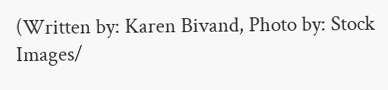(Written by: Karen Bivand, Photo by: Stock Images/